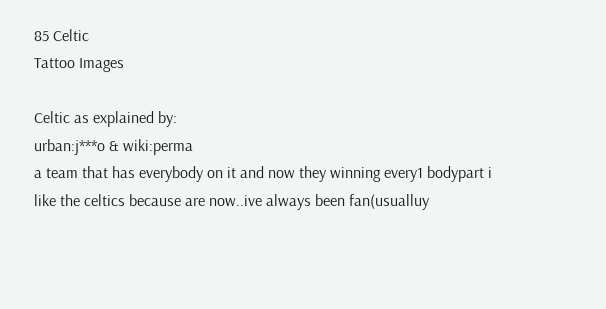85 Celtic
Tattoo Images

Celtic as explained by:
urban:j***o & wiki:perma
a team that has everybody on it and now they winning every1 bodypart i like the celtics because are now..ive always been fan(usualluy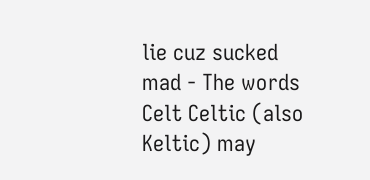lie cuz sucked mad - The words Celt Celtic (also Keltic) may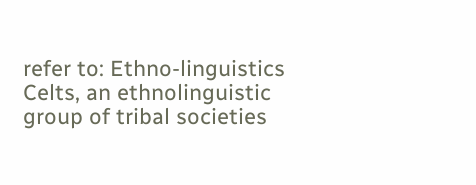refer to: Ethno-linguistics Celts, an ethnolinguistic group of tribal societies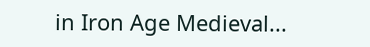in Iron Age Medieval...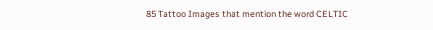85 Tattoo Images that mention the word CELTIC